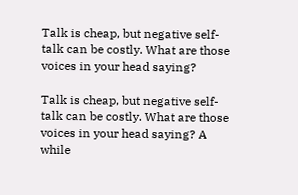Talk is cheap, but negative self-talk can be costly. What are those voices in your head saying?

Talk is cheap, but negative self-talk can be costly. What are those voices in your head saying? A while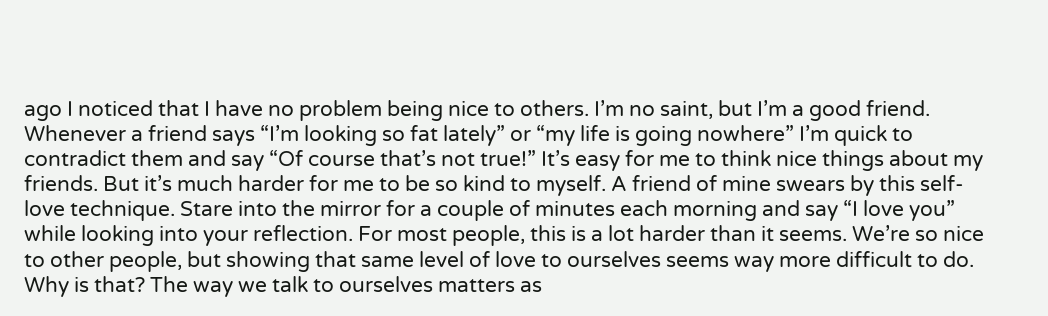ago I noticed that I have no problem being nice to others. I’m no saint, but I’m a good friend. Whenever a friend says “I’m looking so fat lately” or “my life is going nowhere” I’m quick to contradict them and say “Of course that’s not true!” It’s easy for me to think nice things about my friends. But it’s much harder for me to be so kind to myself. A friend of mine swears by this self-love technique. Stare into the mirror for a couple of minutes each morning and say “I love you” while looking into your reflection. For most people, this is a lot harder than it seems. We’re so nice to other people, but showing that same level of love to ourselves seems way more difficult to do. Why is that? The way we talk to ourselves matters as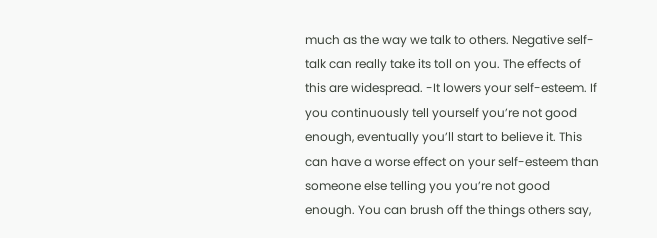much as the way we talk to others. Negative self-talk can really take its toll on you. The effects of this are widespread. -It lowers your self-esteem. If you continuously tell yourself you’re not good enough, eventually you’ll start to believe it. This can have a worse effect on your self-esteem than someone else telling you you’re not good enough. You can brush off the things others say,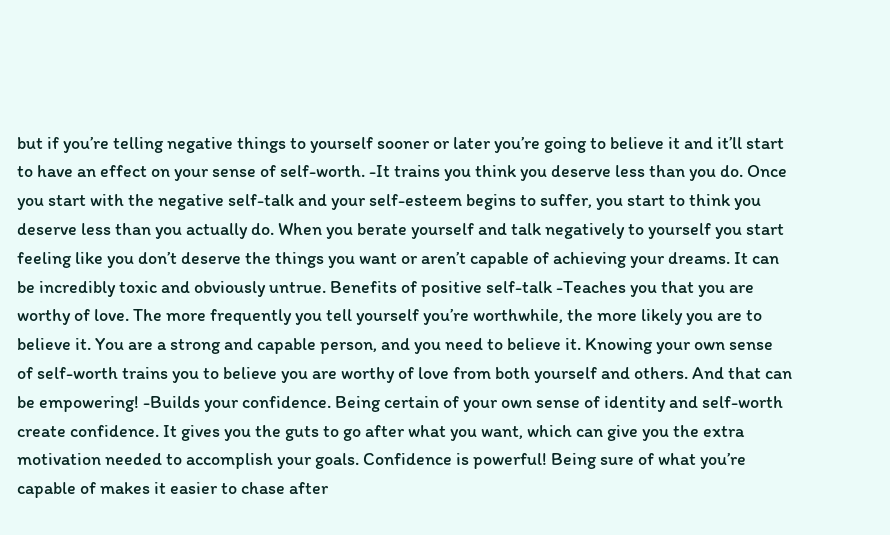but if you’re telling negative things to yourself sooner or later you’re going to believe it and it’ll start to have an effect on your sense of self-worth. -It trains you think you deserve less than you do. Once you start with the negative self-talk and your self-esteem begins to suffer, you start to think you deserve less than you actually do. When you berate yourself and talk negatively to yourself you start feeling like you don’t deserve the things you want or aren’t capable of achieving your dreams. It can be incredibly toxic and obviously untrue. Benefits of positive self-talk -Teaches you that you are worthy of love. The more frequently you tell yourself you’re worthwhile, the more likely you are to believe it. You are a strong and capable person, and you need to believe it. Knowing your own sense of self-worth trains you to believe you are worthy of love from both yourself and others. And that can be empowering! -Builds your confidence. Being certain of your own sense of identity and self-worth create confidence. It gives you the guts to go after what you want, which can give you the extra motivation needed to accomplish your goals. Confidence is powerful! Being sure of what you’re capable of makes it easier to chase after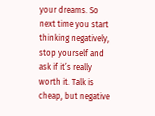your dreams. So next time you start thinking negatively, stop yourself and ask if it’s really worth it. Talk is cheap, but negative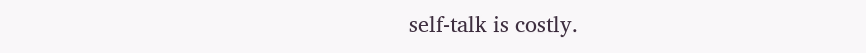self-talk is costly.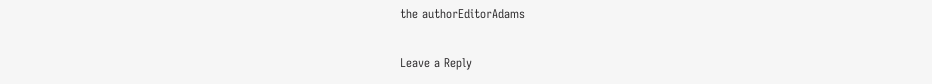the authorEditorAdams

Leave a Reply